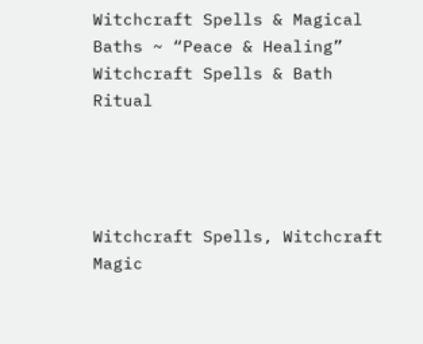Witchcraft Spells & Magical Baths ~ “Peace & Healing” Witchcraft Spells & Bath Ritual




Witchcraft Spells, Witchcraft Magic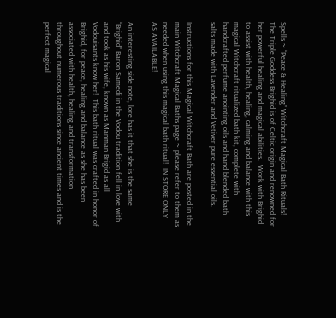Spells ~ “Peace & Healing” Witchcraft Magical Bath Rituals!   The Triple Goddess Brighid is of Celtic origin and renowned for her powerful healing and magical abilities.  Work with Brighid to assist with health, healing, calming and balance with this magical Witchcraft ritualized bath kit, complete with handcrafted perfume anointing oils and hand blended bath salts made with Lavender and Vetiver pure essential oils.

Instructions for this Magical Witchcraft Bath are posted in the main Witchcraft Magical Baths page ~ please refer to them as needed when using this magical bath ritual!  IN STORE ONLY AS AVAILABLE!

An interesting side note, lore has it that she is the same “Brighid” Baron Samedi in the Vodou tradition fell in love with and took as his wife, known as Manman Brigid as all Vodouisants know her!  This bath ritual was crafted in honor of Brighid, for peace, healing and balance as she has been associated with health, healing and transformation throughout numerous traditions since ancient times and is the perfect magical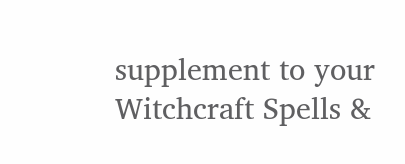supplement to your Witchcraft Spells &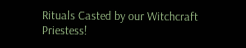Rituals Casted by our Witchcraft Priestess!